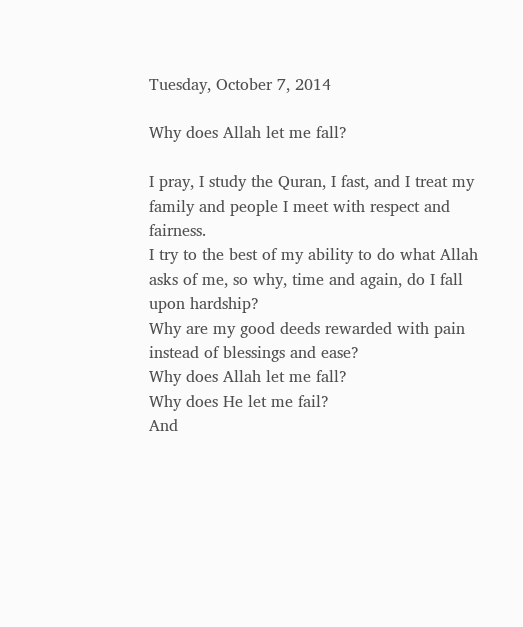Tuesday, October 7, 2014

Why does Allah let me fall?

I pray, I study the Quran, I fast, and I treat my family and people I meet with respect and fairness.
I try to the best of my ability to do what Allah asks of me, so why, time and again, do I fall upon hardship?
Why are my good deeds rewarded with pain instead of blessings and ease?
Why does Allah let me fall?
Why does He let me fail?
And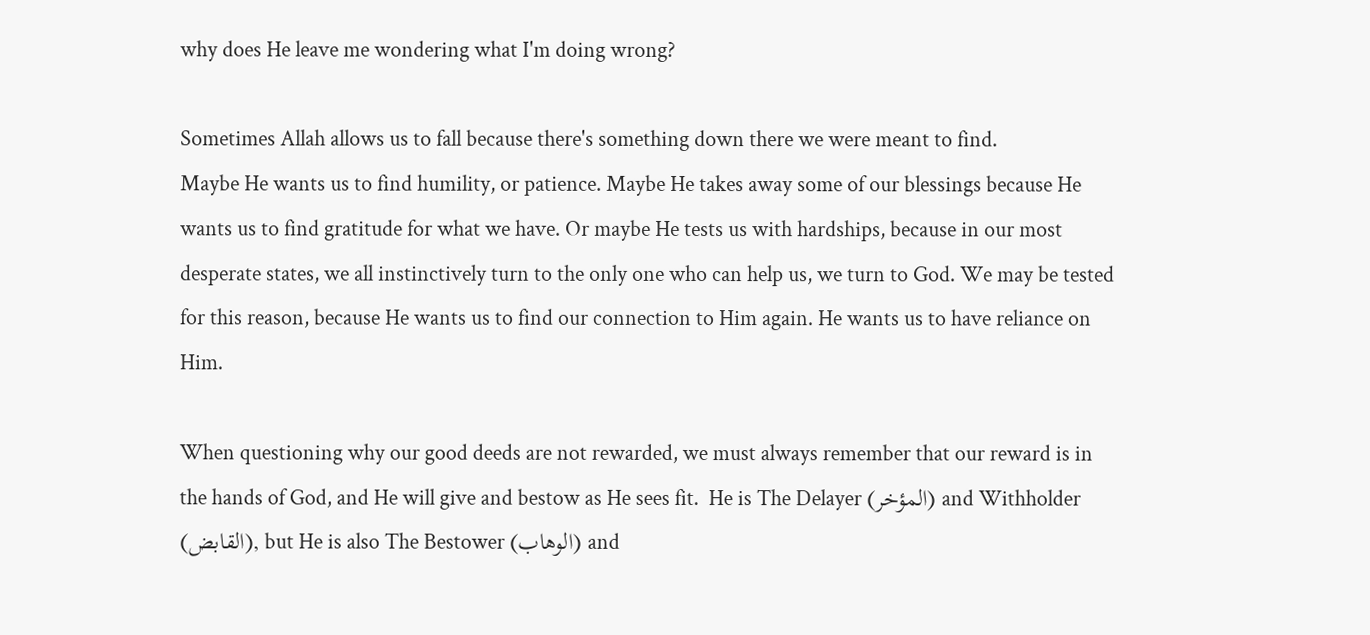why does He leave me wondering what I'm doing wrong?

Sometimes Allah allows us to fall because there's something down there we were meant to find.
Maybe He wants us to find humility, or patience. Maybe He takes away some of our blessings because He wants us to find gratitude for what we have. Or maybe He tests us with hardships, because in our most desperate states, we all instinctively turn to the only one who can help us, we turn to God. We may be tested for this reason, because He wants us to find our connection to Him again. He wants us to have reliance on Him.

When questioning why our good deeds are not rewarded, we must always remember that our reward is in the hands of God, and He will give and bestow as He sees fit.  He is The Delayer (المؤخر) and Withholder (القابض), but He is also The Bestower (الوهاب) and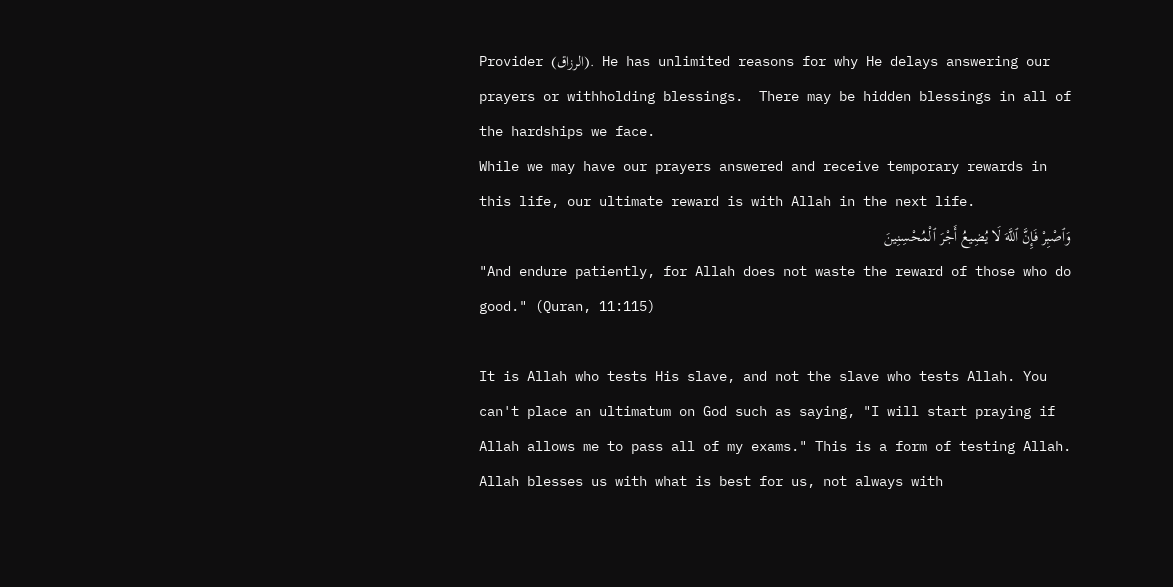Provider (الرزاق).  He has unlimited reasons for why He delays answering our prayers or withholding blessings.  There may be hidden blessings in all of the hardships we face.
While we may have our prayers answered and receive temporary rewards in this life, our ultimate reward is with Allah in the next life.
وَٱصْبِرْ فَإِنَّ ٱللَّهَ لَا يُضِيعُ أَجْرَ ٱلْمُحْسِنِينَ
"And endure patiently, for Allah does not waste the reward of those who do good." (Quran, 11:115)

It is Allah who tests His slave, and not the slave who tests Allah. You can't place an ultimatum on God such as saying, "I will start praying if Allah allows me to pass all of my exams." This is a form of testing Allah.  Allah blesses us with what is best for us, not always with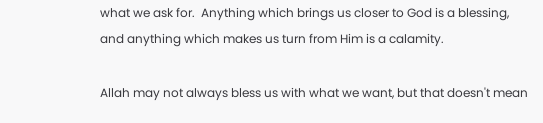what we ask for.  Anything which brings us closer to God is a blessing, and anything which makes us turn from Him is a calamity.

Allah may not always bless us with what we want, but that doesn't mean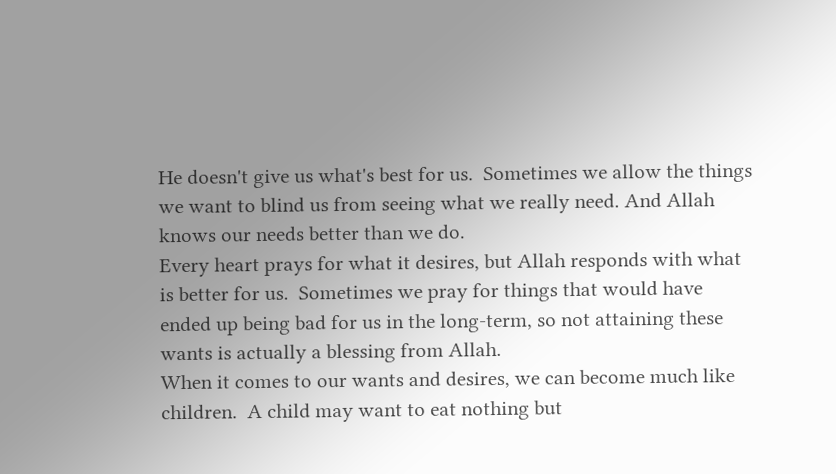He doesn't give us what's best for us.  Sometimes we allow the things we want to blind us from seeing what we really need. And Allah knows our needs better than we do.
Every heart prays for what it desires, but Allah responds with what is better for us.  Sometimes we pray for things that would have ended up being bad for us in the long-term, so not attaining these wants is actually a blessing from Allah.
When it comes to our wants and desires, we can become much like children.  A child may want to eat nothing but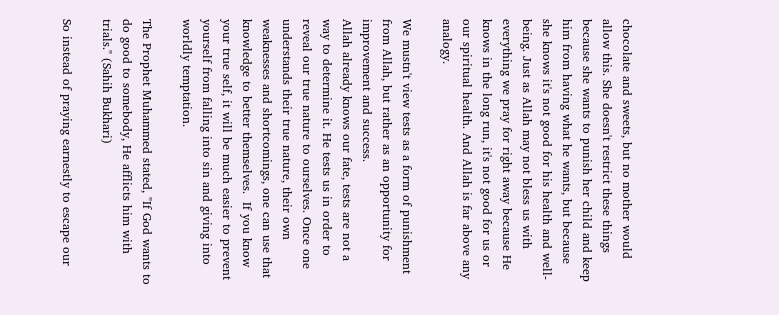chocolate and sweets, but no mother would allow this. She doesn't restrict these things because she wants to punish her child and keep him from having what he wants, but because she knows it's not good for his health and well-being. Just as Allah may not bless us with everything we pray for right away because He knows in the long run, it's not good for us or our spiritual health. And Allah is far above any analogy.

We mustn't view tests as a form of punishment from Allah, but rather as an opportunity for improvement and success.
Allah already knows our fate, tests are not a way to determine it. He tests us in order to reveal our true nature to ourselves. Once one understands their true nature, their own weaknesses and shortcomings, one can use that knowledge to better themselves.  If you know your true self, it will be much easier to prevent yourself from falling into sin and giving into worldly temptation.

The Prophet Muhammed stated, "If God wants to do good to somebody, He afflicts him with trials." (Sahih Bukhari)

So instead of praying earnestly to escape our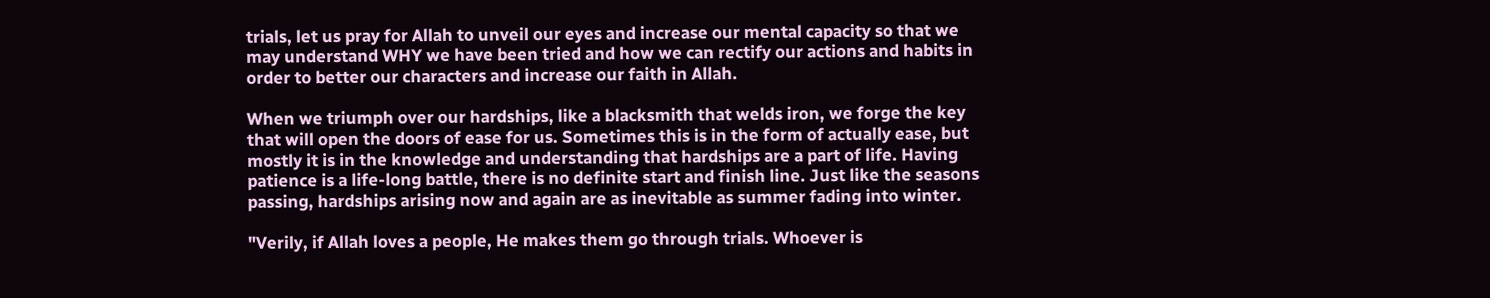trials, let us pray for Allah to unveil our eyes and increase our mental capacity so that we may understand WHY we have been tried and how we can rectify our actions and habits in order to better our characters and increase our faith in Allah.

When we triumph over our hardships, like a blacksmith that welds iron, we forge the key that will open the doors of ease for us. Sometimes this is in the form of actually ease, but mostly it is in the knowledge and understanding that hardships are a part of life. Having patience is a life-long battle, there is no definite start and finish line. Just like the seasons passing, hardships arising now and again are as inevitable as summer fading into winter.

"Verily, if Allah loves a people, He makes them go through trials. Whoever is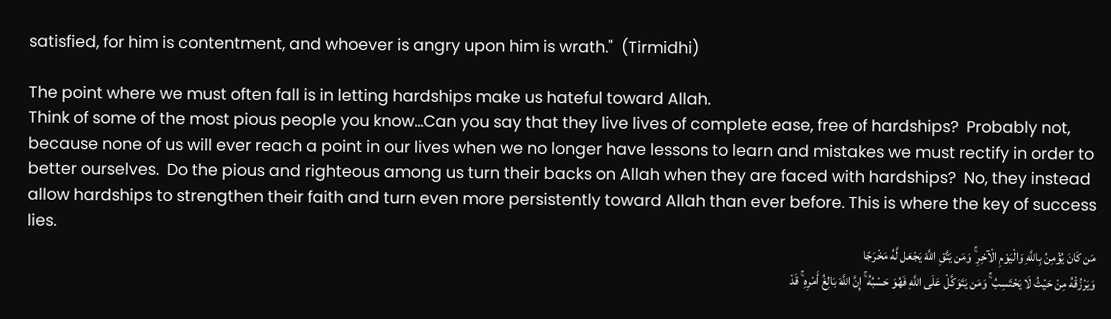satisfied, for him is contentment, and whoever is angry upon him is wrath."  (Tirmidhi)

The point where we must often fall is in letting hardships make us hateful toward Allah.
Think of some of the most pious people you know...Can you say that they live lives of complete ease, free of hardships?  Probably not, because none of us will ever reach a point in our lives when we no longer have lessons to learn and mistakes we must rectify in order to better ourselves.  Do the pious and righteous among us turn their backs on Allah when they are faced with hardships?  No, they instead allow hardships to strengthen their faith and turn even more persistently toward Allah than ever before. This is where the key of success lies.
مَن كَانَ يُؤْمِنُ بِاللَّهِ وَالْيَوْمِ الْآخِرِ ۚ وَمَن يَتَّقِ اللَّهَ يَجْعَل لَّهُ مَخْرَجًا
وَيَرْزُقْهُ مِنْ حَيْثُ لَا يَحْتَسِبُ ۚ وَمَن يَتَوَكَّلْ عَلَى اللَّهِ فَهُوَ حَسْبُهُ ۚ إِنَّ اللَّهَ بَالِغُ أَمْرِهِ ۚ قَدْ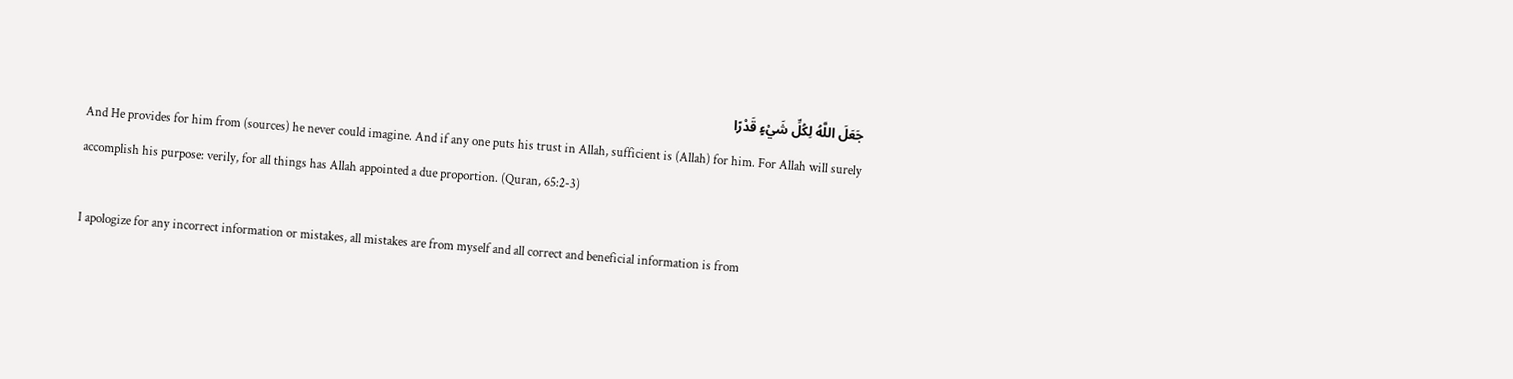جَعَلَ اللَّهُ لِكُلِّ شَيْءٍ قَدْرًا
And He provides for him from (sources) he never could imagine. And if any one puts his trust in Allah, sufficient is (Allah) for him. For Allah will surely accomplish his purpose: verily, for all things has Allah appointed a due proportion. (Quran, 65:2-3)

I apologize for any incorrect information or mistakes, all mistakes are from myself and all correct and beneficial information is from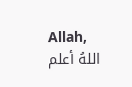Allah, اللهُ أعلم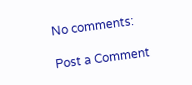No comments:

Post a Comment